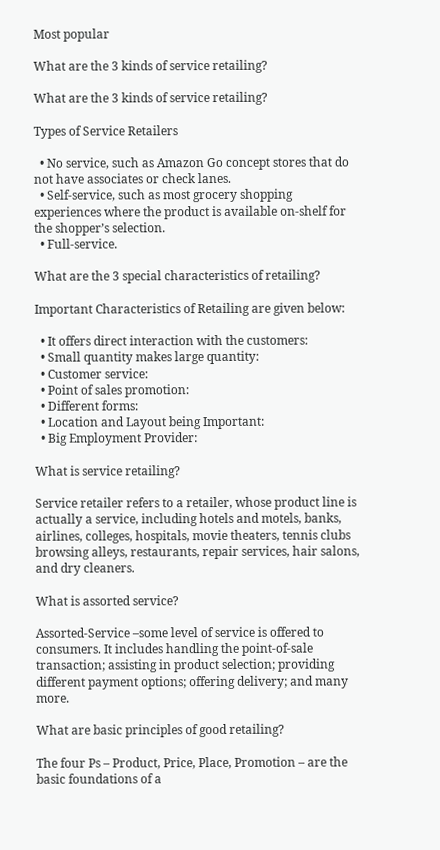Most popular

What are the 3 kinds of service retailing?

What are the 3 kinds of service retailing?

Types of Service Retailers

  • No service, such as Amazon Go concept stores that do not have associates or check lanes.
  • Self-service, such as most grocery shopping experiences where the product is available on-shelf for the shopper’s selection.
  • Full-service.

What are the 3 special characteristics of retailing?

Important Characteristics of Retailing are given below:

  • It offers direct interaction with the customers:
  • Small quantity makes large quantity:
  • Customer service:
  • Point of sales promotion:
  • Different forms:
  • Location and Layout being Important:
  • Big Employment Provider:

What is service retailing?

Service retailer refers to a retailer, whose product line is actually a service, including hotels and motels, banks, airlines, colleges, hospitals, movie theaters, tennis clubs browsing alleys, restaurants, repair services, hair salons, and dry cleaners.

What is assorted service?

Assorted-Service –some level of service is offered to consumers. It includes handling the point-of-sale transaction; assisting in product selection; providing different payment options; offering delivery; and many more.

What are basic principles of good retailing?

The four Ps – Product, Price, Place, Promotion – are the basic foundations of a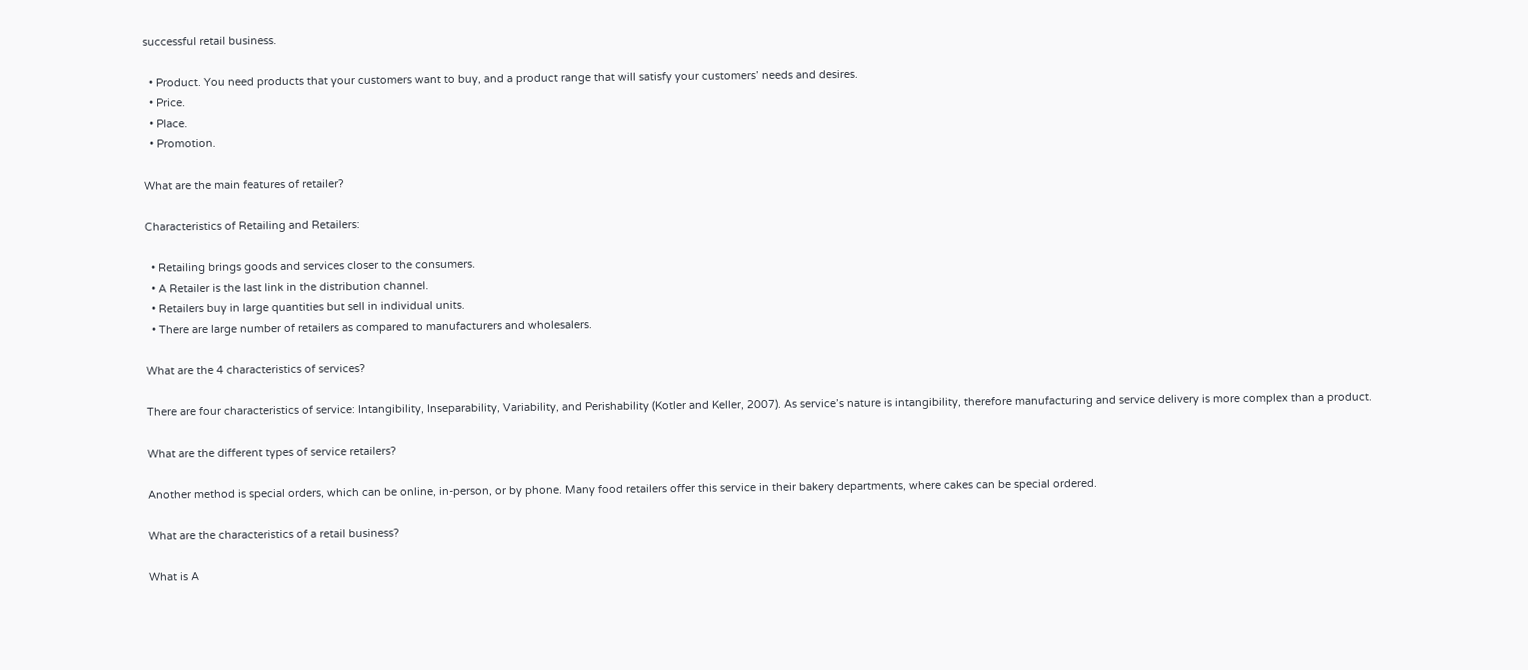successful retail business.

  • Product. You need products that your customers want to buy, and a product range that will satisfy your customers’ needs and desires.
  • Price.
  • Place.
  • Promotion.

What are the main features of retailer?

Characteristics of Retailing and Retailers:

  • Retailing brings goods and services closer to the consumers.
  • A Retailer is the last link in the distribution channel.
  • Retailers buy in large quantities but sell in individual units.
  • There are large number of retailers as compared to manufacturers and wholesalers.

What are the 4 characteristics of services?

There are four characteristics of service: Intangibility, Inseparability, Variability, and Perishability (Kotler and Keller, 2007). As service’s nature is intangibility, therefore manufacturing and service delivery is more complex than a product.

What are the different types of service retailers?

Another method is special orders, which can be online, in-person, or by phone. Many food retailers offer this service in their bakery departments, where cakes can be special ordered.

What are the characteristics of a retail business?

What is A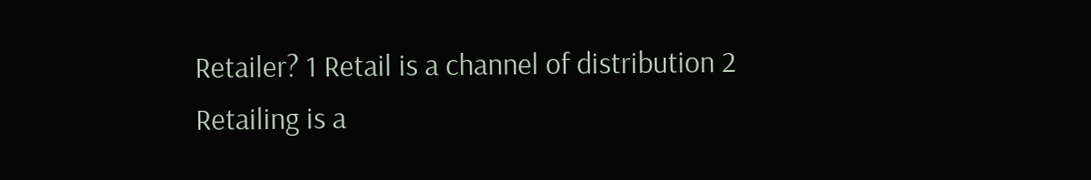Retailer? 1 Retail is a channel of distribution 2 Retailing is a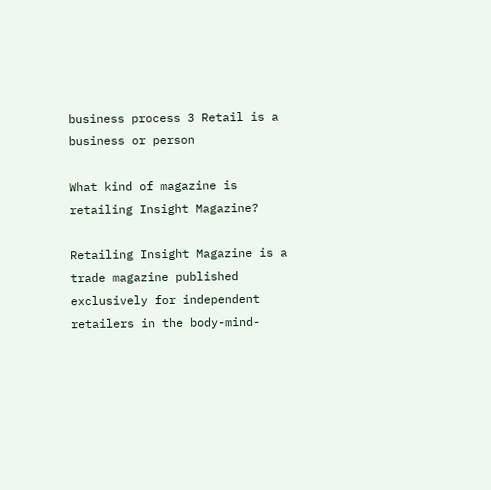business process 3 Retail is a business or person

What kind of magazine is retailing Insight Magazine?

Retailing Insight Magazine is a trade magazine published exclusively for independent retailers in the body-mind-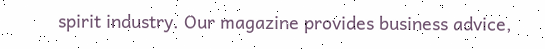spirit industry. Our magazine provides business advice,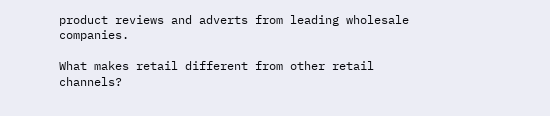product reviews and adverts from leading wholesale companies.

What makes retail different from other retail channels?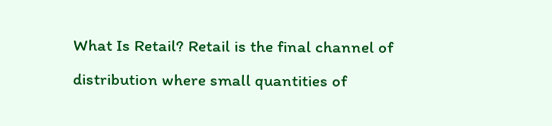What Is Retail? Retail is the final channel of distribution where small quantities of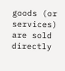goods (or services) are sold directly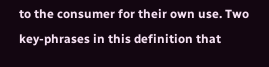to the consumer for their own use. Two key-phrases in this definition that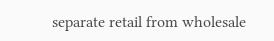separate retail from wholesale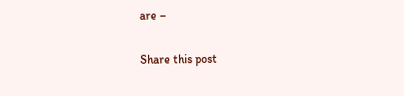are –

Share this post